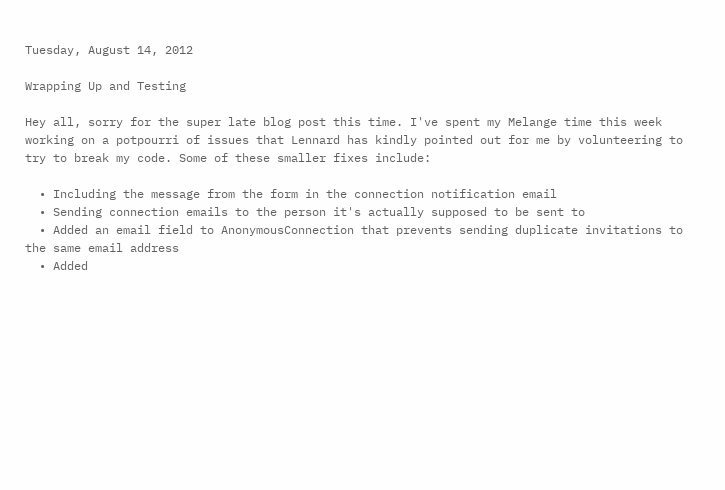Tuesday, August 14, 2012

Wrapping Up and Testing

Hey all, sorry for the super late blog post this time. I've spent my Melange time this week working on a potpourri of issues that Lennard has kindly pointed out for me by volunteering to try to break my code. Some of these smaller fixes include:

  • Including the message from the form in the connection notification email
  • Sending connection emails to the person it's actually supposed to be sent to
  • Added an email field to AnonymousConnection that prevents sending duplicate invitations to the same email address
  • Added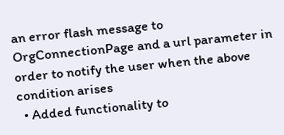an error flash message to OrgConnectionPage and a url parameter in order to notify the user when the above condition arises
  • Added functionality to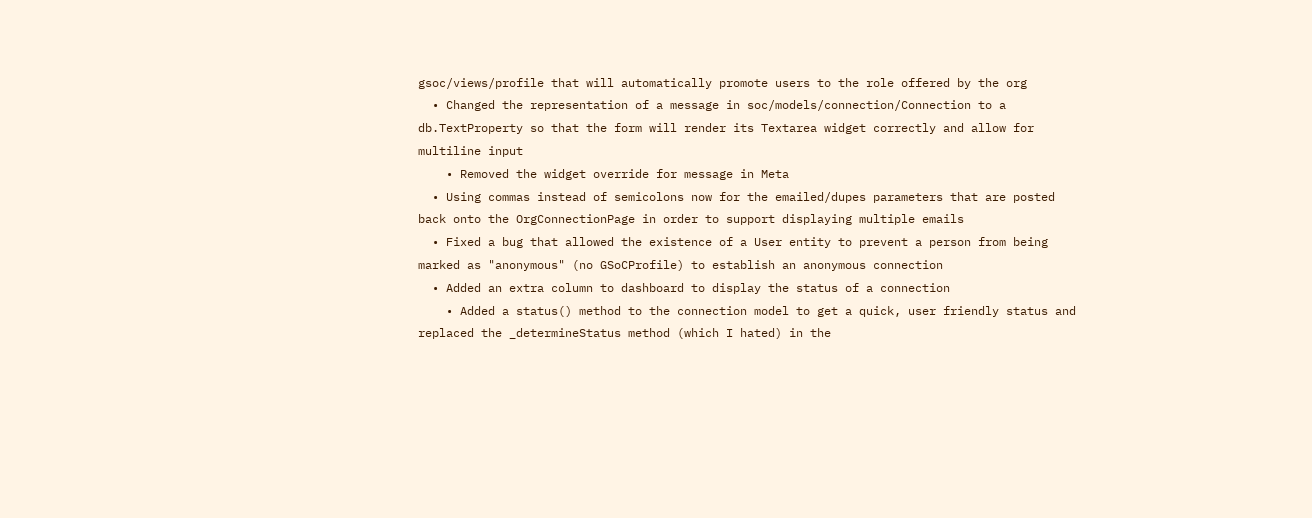gsoc/views/profile that will automatically promote users to the role offered by the org
  • Changed the representation of a message in soc/models/connection/Connection to a db.TextProperty so that the form will render its Textarea widget correctly and allow for multiline input
    • Removed the widget override for message in Meta
  • Using commas instead of semicolons now for the emailed/dupes parameters that are posted back onto the OrgConnectionPage in order to support displaying multiple emails
  • Fixed a bug that allowed the existence of a User entity to prevent a person from being marked as "anonymous" (no GSoCProfile) to establish an anonymous connection
  • Added an extra column to dashboard to display the status of a connection
    • Added a status() method to the connection model to get a quick, user friendly status and replaced the _determineStatus method (which I hated) in the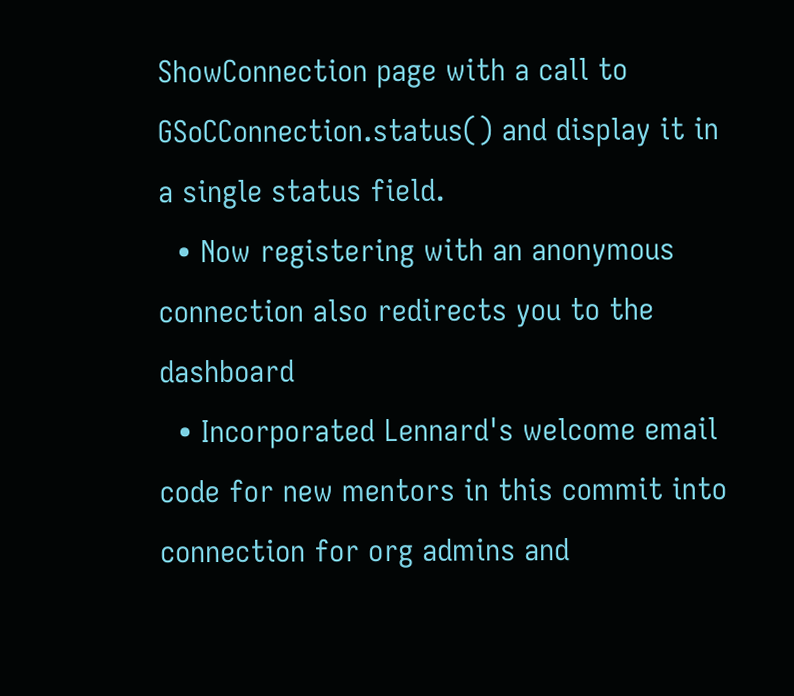ShowConnection page with a call to GSoCConnection.status() and display it in a single status field.
  • Now registering with an anonymous connection also redirects you to the dashboard
  • Incorporated Lennard's welcome email code for new mentors in this commit into connection for org admins and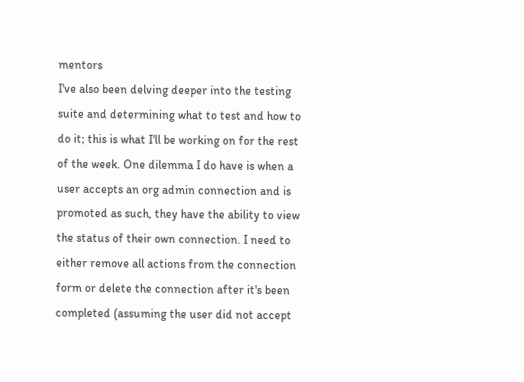mentors
I've also been delving deeper into the testing suite and determining what to test and how to do it; this is what I'll be working on for the rest of the week. One dilemma I do have is when a user accepts an org admin connection and is promoted as such, they have the ability to view the status of their own connection. I need to either remove all actions from the connection form or delete the connection after it's been completed (assuming the user did not accept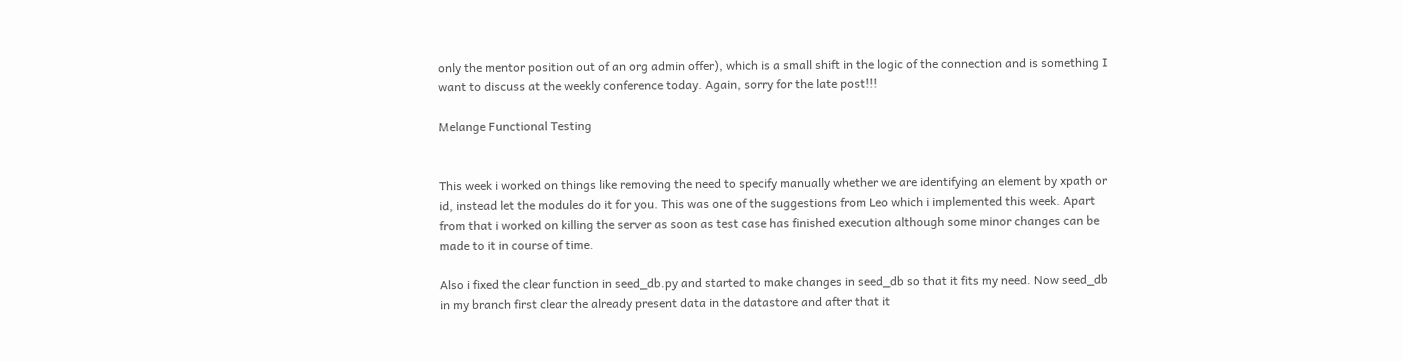only the mentor position out of an org admin offer), which is a small shift in the logic of the connection and is something I want to discuss at the weekly conference today. Again, sorry for the late post!!!

Melange Functional Testing


This week i worked on things like removing the need to specify manually whether we are identifying an element by xpath or id, instead let the modules do it for you. This was one of the suggestions from Leo which i implemented this week. Apart from that i worked on killing the server as soon as test case has finished execution although some minor changes can be made to it in course of time.

Also i fixed the clear function in seed_db.py and started to make changes in seed_db so that it fits my need. Now seed_db in my branch first clear the already present data in the datastore and after that it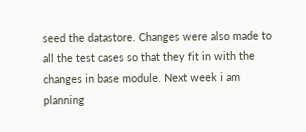seed the datastore. Changes were also made to all the test cases so that they fit in with the changes in base module. Next week i am planning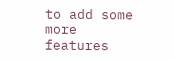to add some more features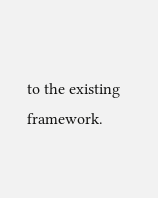to the existing framework.